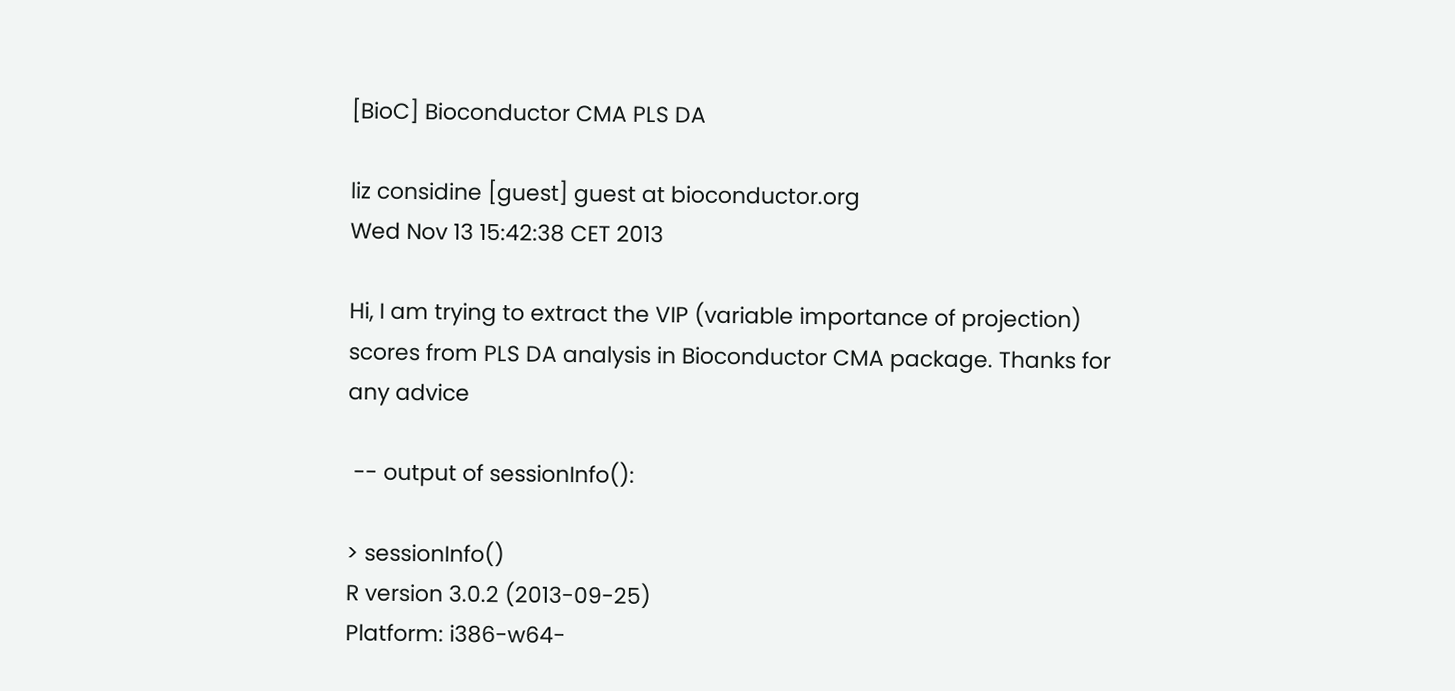[BioC] Bioconductor CMA PLS DA

liz considine [guest] guest at bioconductor.org
Wed Nov 13 15:42:38 CET 2013

Hi, I am trying to extract the VIP (variable importance of projection) scores from PLS DA analysis in Bioconductor CMA package. Thanks for any advice

 -- output of sessionInfo():

> sessionInfo()
R version 3.0.2 (2013-09-25)
Platform: i386-w64-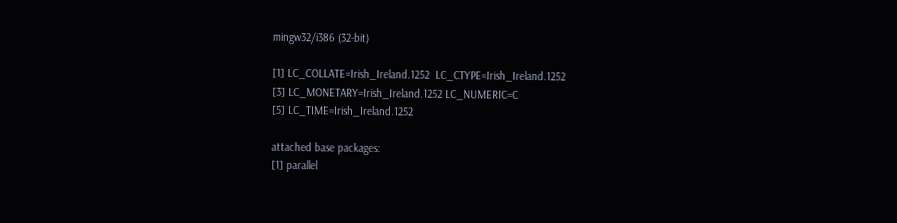mingw32/i386 (32-bit)

[1] LC_COLLATE=Irish_Ireland.1252  LC_CTYPE=Irish_Ireland.1252
[3] LC_MONETARY=Irish_Ireland.1252 LC_NUMERIC=C
[5] LC_TIME=Irish_Ireland.1252

attached base packages:
[1] parallel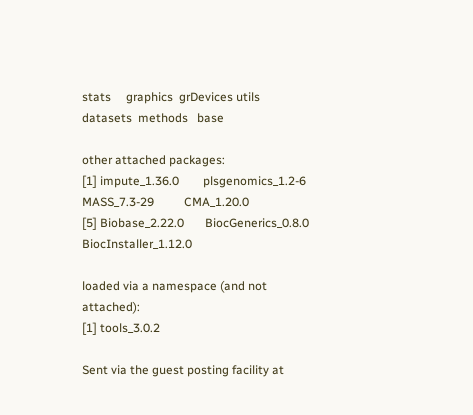stats     graphics  grDevices utils     datasets  methods   base

other attached packages:
[1] impute_1.36.0        plsgenomics_1.2-6    MASS_7.3-29          CMA_1.20.0
[5] Biobase_2.22.0       BiocGenerics_0.8.0   BiocInstaller_1.12.0

loaded via a namespace (and not attached):
[1] tools_3.0.2

Sent via the guest posting facility at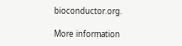bioconductor.org.

More information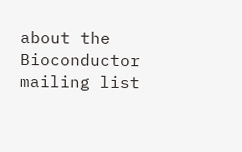about the Bioconductor mailing list